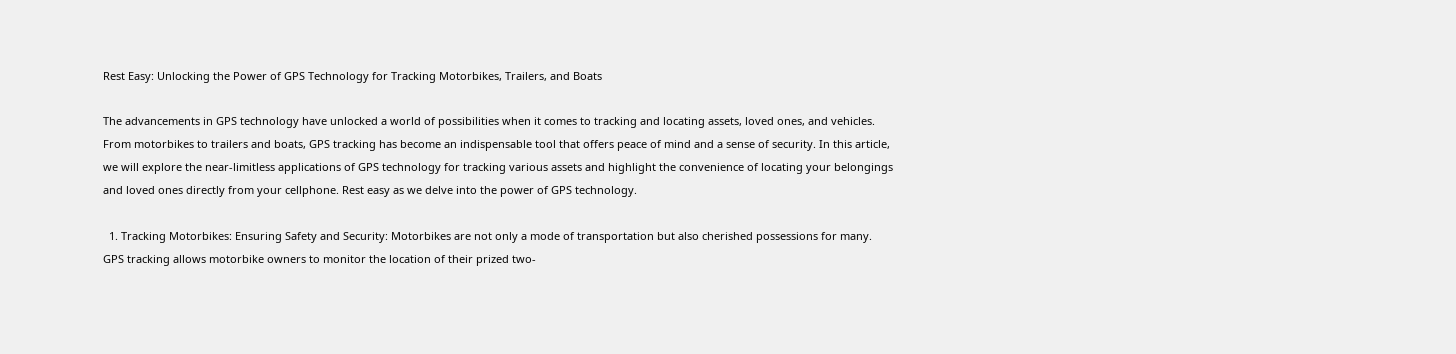Rest Easy: Unlocking the Power of GPS Technology for Tracking Motorbikes, Trailers, and Boats

The advancements in GPS technology have unlocked a world of possibilities when it comes to tracking and locating assets, loved ones, and vehicles. From motorbikes to trailers and boats, GPS tracking has become an indispensable tool that offers peace of mind and a sense of security. In this article, we will explore the near-limitless applications of GPS technology for tracking various assets and highlight the convenience of locating your belongings and loved ones directly from your cellphone. Rest easy as we delve into the power of GPS technology.

  1. Tracking Motorbikes: Ensuring Safety and Security: Motorbikes are not only a mode of transportation but also cherished possessions for many. GPS tracking allows motorbike owners to monitor the location of their prized two-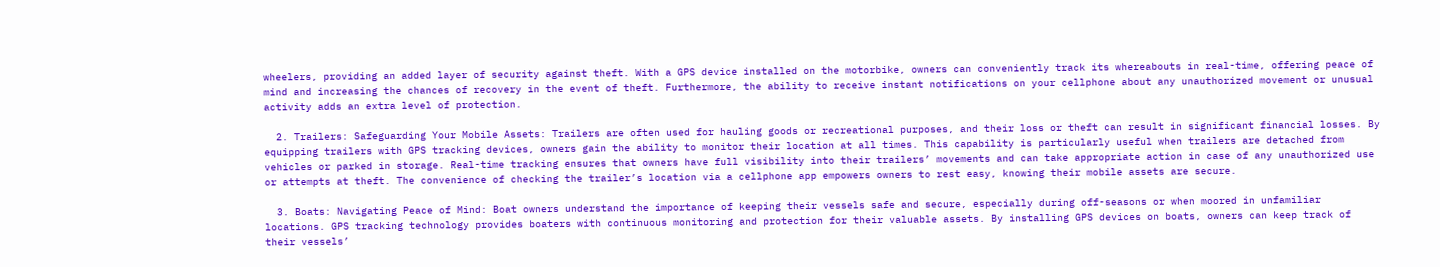wheelers, providing an added layer of security against theft. With a GPS device installed on the motorbike, owners can conveniently track its whereabouts in real-time, offering peace of mind and increasing the chances of recovery in the event of theft. Furthermore, the ability to receive instant notifications on your cellphone about any unauthorized movement or unusual activity adds an extra level of protection.

  2. Trailers: Safeguarding Your Mobile Assets: Trailers are often used for hauling goods or recreational purposes, and their loss or theft can result in significant financial losses. By equipping trailers with GPS tracking devices, owners gain the ability to monitor their location at all times. This capability is particularly useful when trailers are detached from vehicles or parked in storage. Real-time tracking ensures that owners have full visibility into their trailers’ movements and can take appropriate action in case of any unauthorized use or attempts at theft. The convenience of checking the trailer’s location via a cellphone app empowers owners to rest easy, knowing their mobile assets are secure.

  3. Boats: Navigating Peace of Mind: Boat owners understand the importance of keeping their vessels safe and secure, especially during off-seasons or when moored in unfamiliar locations. GPS tracking technology provides boaters with continuous monitoring and protection for their valuable assets. By installing GPS devices on boats, owners can keep track of their vessels’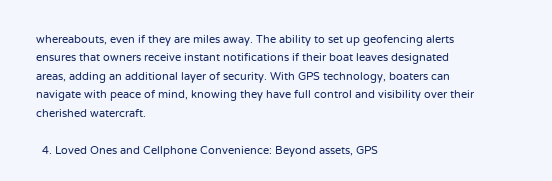whereabouts, even if they are miles away. The ability to set up geofencing alerts ensures that owners receive instant notifications if their boat leaves designated areas, adding an additional layer of security. With GPS technology, boaters can navigate with peace of mind, knowing they have full control and visibility over their cherished watercraft.

  4. Loved Ones and Cellphone Convenience: Beyond assets, GPS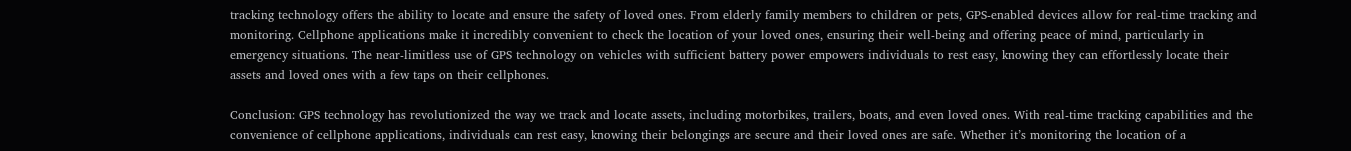tracking technology offers the ability to locate and ensure the safety of loved ones. From elderly family members to children or pets, GPS-enabled devices allow for real-time tracking and monitoring. Cellphone applications make it incredibly convenient to check the location of your loved ones, ensuring their well-being and offering peace of mind, particularly in emergency situations. The near-limitless use of GPS technology on vehicles with sufficient battery power empowers individuals to rest easy, knowing they can effortlessly locate their assets and loved ones with a few taps on their cellphones.

Conclusion: GPS technology has revolutionized the way we track and locate assets, including motorbikes, trailers, boats, and even loved ones. With real-time tracking capabilities and the convenience of cellphone applications, individuals can rest easy, knowing their belongings are secure and their loved ones are safe. Whether it’s monitoring the location of a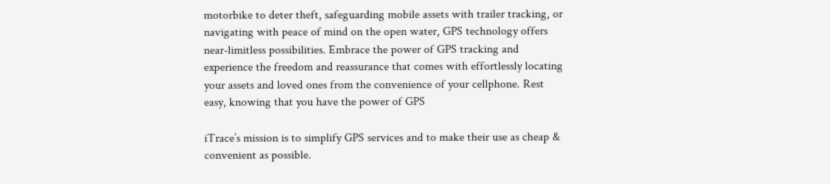motorbike to deter theft, safeguarding mobile assets with trailer tracking, or navigating with peace of mind on the open water, GPS technology offers near-limitless possibilities. Embrace the power of GPS tracking and experience the freedom and reassurance that comes with effortlessly locating your assets and loved ones from the convenience of your cellphone. Rest easy, knowing that you have the power of GPS

iTrace’s mission is to simplify GPS services and to make their use as cheap & convenient as possible.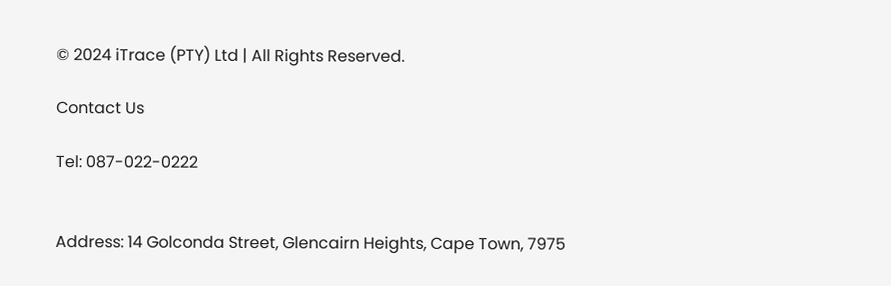© 2024 iTrace (PTY) Ltd | All Rights Reserved.

Contact Us

Tel: 087-022-0222


Address: 14 Golconda Street, Glencairn Heights, Cape Town, 7975